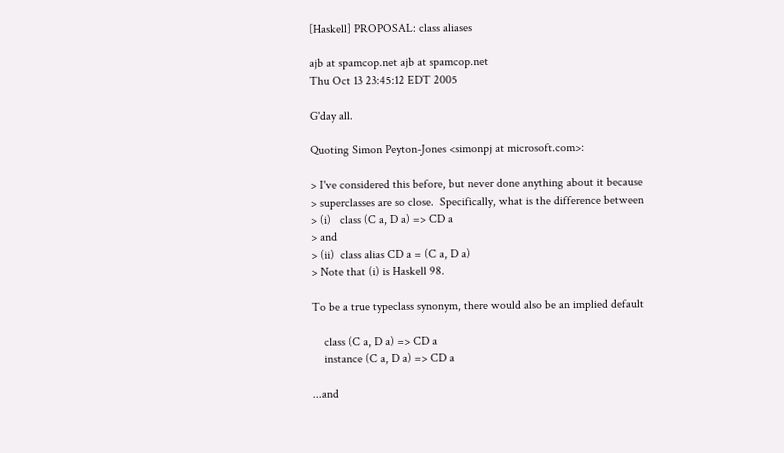[Haskell] PROPOSAL: class aliases

ajb at spamcop.net ajb at spamcop.net
Thu Oct 13 23:45:12 EDT 2005

G'day all.

Quoting Simon Peyton-Jones <simonpj at microsoft.com>:

> I've considered this before, but never done anything about it because
> superclasses are so close.  Specifically, what is the difference between
> (i)   class (C a, D a) => CD a
> and
> (ii)  class alias CD a = (C a, D a)
> Note that (i) is Haskell 98.

To be a true typeclass synonym, there would also be an implied default

    class (C a, D a) => CD a
    instance (C a, D a) => CD a

...and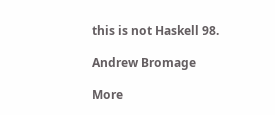this is not Haskell 98.

Andrew Bromage

More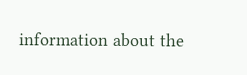information about the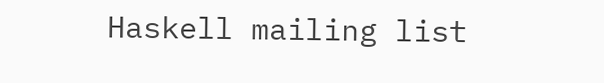Haskell mailing list